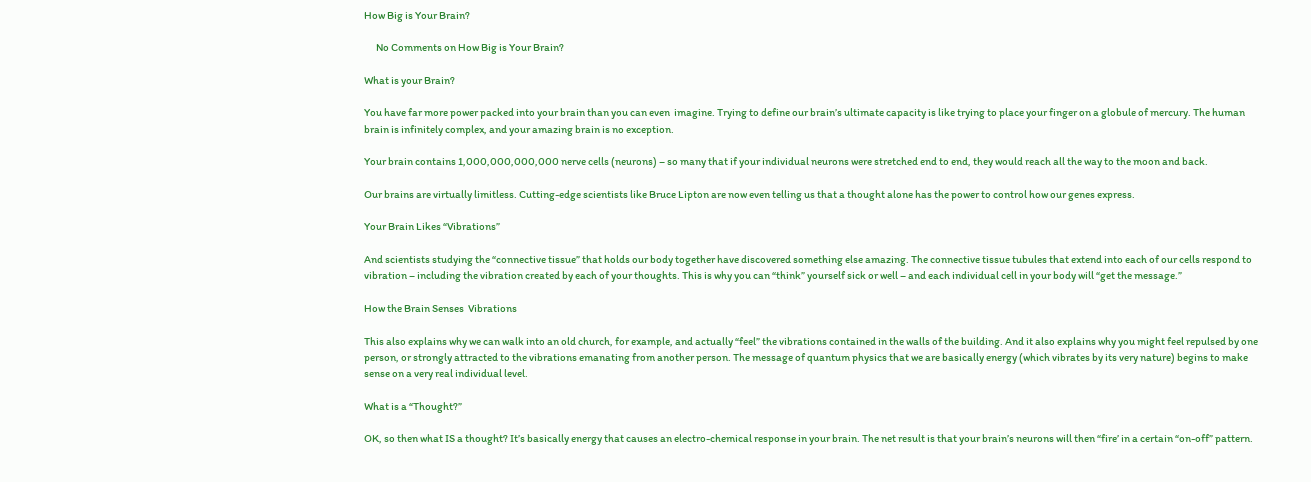How Big is Your Brain?

      No Comments on How Big is Your Brain?

What is your Brain?

You have far more power packed into your brain than you can even  imagine. Trying to define our brain’s ultimate capacity is like trying to place your finger on a globule of mercury. The human brain is infinitely complex, and your amazing brain is no exception.

Your brain contains 1,000,000,000,000 nerve cells (neurons) – so many that if your individual neurons were stretched end to end, they would reach all the way to the moon and back.

Our brains are virtually limitless. Cutting-edge scientists like Bruce Lipton are now even telling us that a thought alone has the power to control how our genes express.

Your Brain Likes “Vibrations”

And scientists studying the “connective tissue” that holds our body together have discovered something else amazing. The connective tissue tubules that extend into each of our cells respond to vibration – including the vibration created by each of your thoughts. This is why you can “think” yourself sick or well – and each individual cell in your body will “get the message.”

How the Brain Senses  Vibrations

This also explains why we can walk into an old church, for example, and actually “feel” the vibrations contained in the walls of the building. And it also explains why you might feel repulsed by one person, or strongly attracted to the vibrations emanating from another person. The message of quantum physics that we are basically energy (which vibrates by its very nature) begins to make sense on a very real individual level.

What is a “Thought?”

OK, so then what IS a thought? It’s basically energy that causes an electro-chemical response in your brain. The net result is that your brain’s neurons will then “fire’ in a certain “on-off” pattern.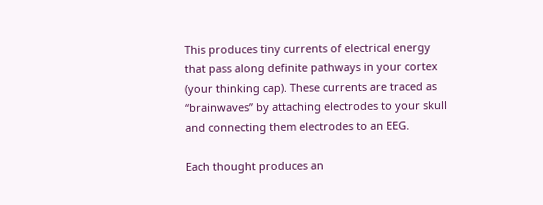This produces tiny currents of electrical energy that pass along definite pathways in your cortex (your thinking cap). These currents are traced as “brainwaves” by attaching electrodes to your skull and connecting them electrodes to an EEG.

Each thought produces an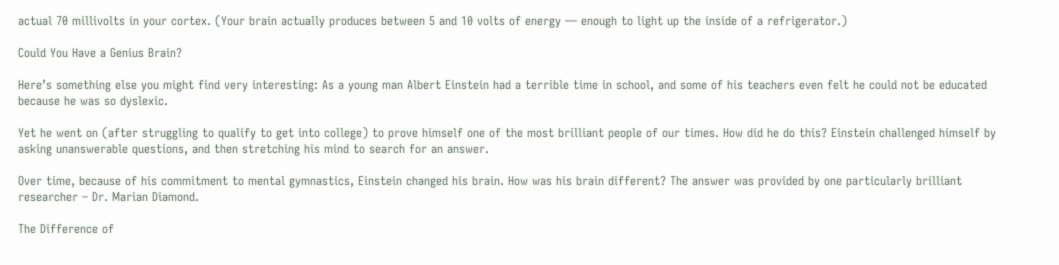actual 70 millivolts in your cortex. (Your brain actually produces between 5 and 10 volts of energy — enough to light up the inside of a refrigerator.)

Could You Have a Genius Brain?

Here’s something else you might find very interesting: As a young man Albert Einstein had a terrible time in school, and some of his teachers even felt he could not be educated because he was so dyslexic.

Yet he went on (after struggling to qualify to get into college) to prove himself one of the most brilliant people of our times. How did he do this? Einstein challenged himself by asking unanswerable questions, and then stretching his mind to search for an answer.

Over time, because of his commitment to mental gymnastics, Einstein changed his brain. How was his brain different? The answer was provided by one particularly brilliant researcher – Dr. Marian Diamond.

The Difference of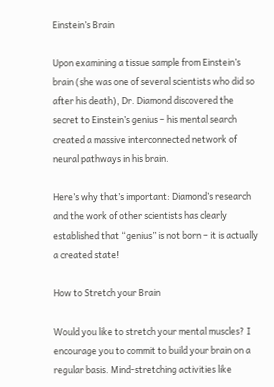Einstein’s Brain

Upon examining a tissue sample from Einstein’s brain (she was one of several scientists who did so after his death), Dr. Diamond discovered the secret to Einstein’s genius – his mental search created a massive interconnected network of neural pathways in his brain.

Here’s why that’s important: Diamond’s research and the work of other scientists has clearly established that “genius” is not born – it is actually a created state!

How to Stretch your Brain

Would you like to stretch your mental muscles? I encourage you to commit to build your brain on a regular basis. Mind-stretching activities like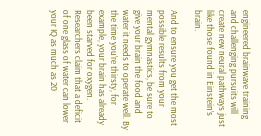engineered brainwave training and challenging pursuits will create new neural pathways just like those found in Einstein’s brain.

And to ensure you get the most possible results from your mental gymnastics, be sure to give your brain the food and water it needs to operate well. By the time you’re thirsty, for example, your brain has already been starved for oxygen. Researchers claim that a deficit of one glass of water can lower your IQ as much as 20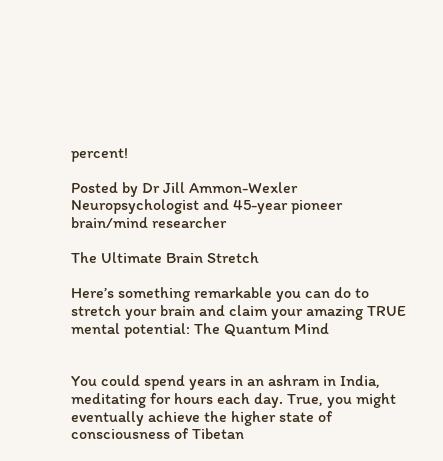percent!

Posted by Dr Jill Ammon-Wexler
Neuropsychologist and 45-year pioneer brain/mind researcher

The Ultimate Brain Stretch

Here’s something remarkable you can do to stretch your brain and claim your amazing TRUE mental potential: The Quantum Mind


You could spend years in an ashram in India, meditating for hours each day. True, you might eventually achieve the higher state of consciousness of Tibetan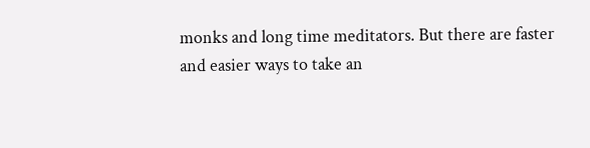monks and long time meditators. But there are faster and easier ways to take an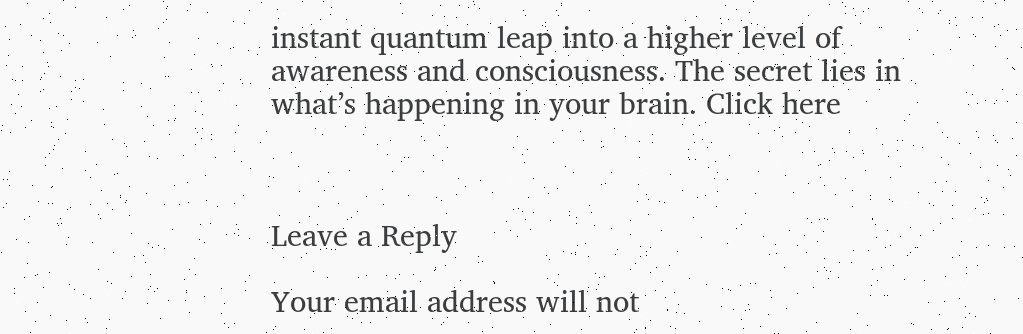instant quantum leap into a higher level of awareness and consciousness. The secret lies in what’s happening in your brain. Click here



Leave a Reply

Your email address will not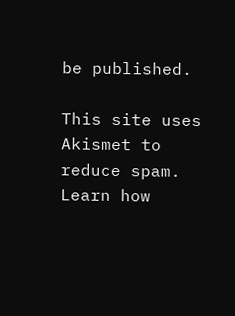be published.

This site uses Akismet to reduce spam. Learn how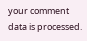your comment data is processed.